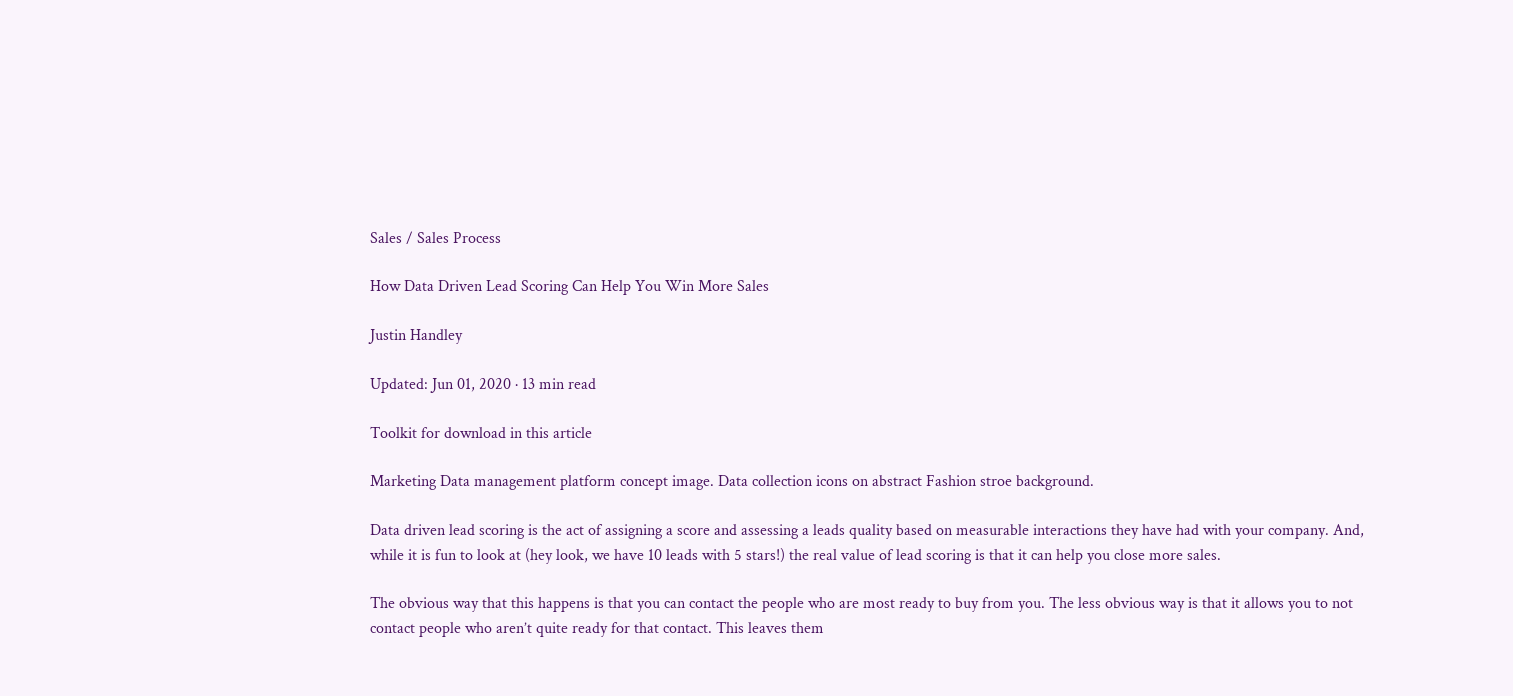Sales / Sales Process

How Data Driven Lead Scoring Can Help You Win More Sales

Justin Handley

Updated: Jun 01, 2020 · 13 min read

Toolkit for download in this article

Marketing Data management platform concept image. Data collection icons on abstract Fashion stroe background.

Data driven lead scoring is the act of assigning a score and assessing a leads quality based on measurable interactions they have had with your company. And, while it is fun to look at (hey look, we have 10 leads with 5 stars!) the real value of lead scoring is that it can help you close more sales.

The obvious way that this happens is that you can contact the people who are most ready to buy from you. The less obvious way is that it allows you to not contact people who aren’t quite ready for that contact. This leaves them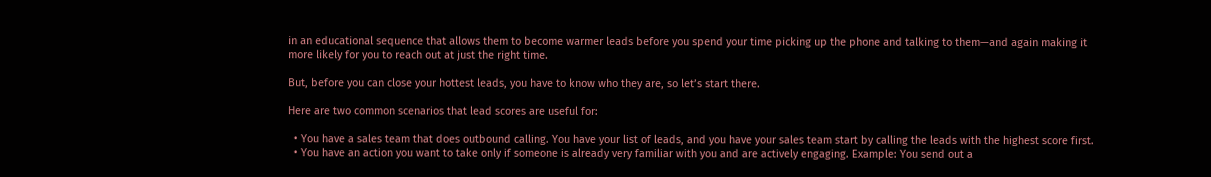in an educational sequence that allows them to become warmer leads before you spend your time picking up the phone and talking to them—and again making it more likely for you to reach out at just the right time.

But, before you can close your hottest leads, you have to know who they are, so let’s start there.

Here are two common scenarios that lead scores are useful for:

  • You have a sales team that does outbound calling. You have your list of leads, and you have your sales team start by calling the leads with the highest score first.
  • You have an action you want to take only if someone is already very familiar with you and are actively engaging. Example: You send out a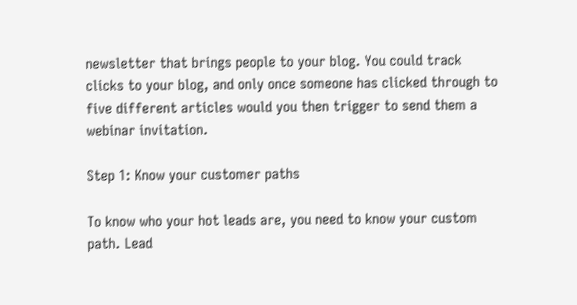newsletter that brings people to your blog. You could track clicks to your blog, and only once someone has clicked through to five different articles would you then trigger to send them a webinar invitation.

Step 1: Know your customer paths

To know who your hot leads are, you need to know your custom path. Lead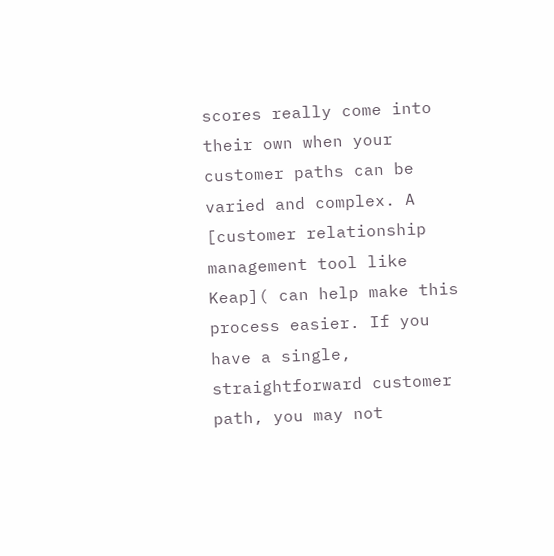scores really come into their own when your customer paths can be varied and complex. A [customer relationship management tool like Keap]( can help make this process easier. If you have a single, straightforward customer path, you may not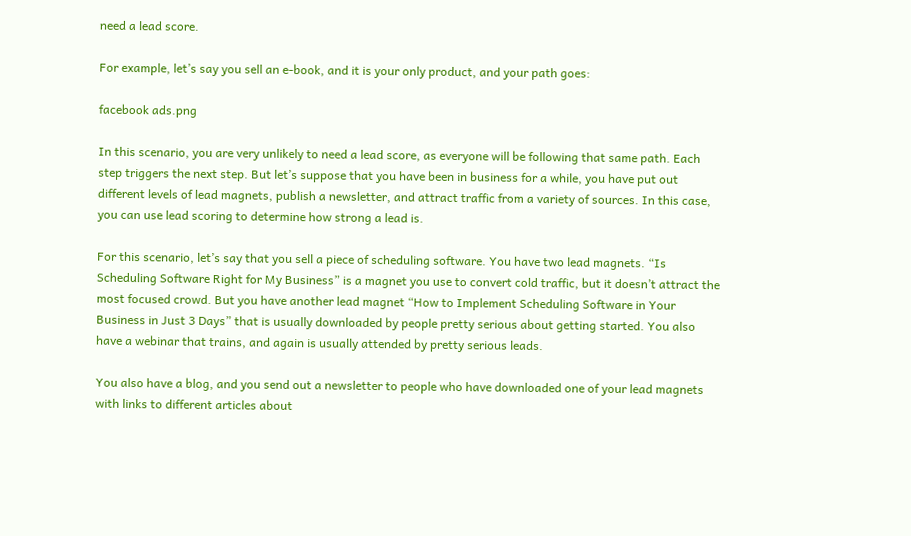need a lead score.

For example, let’s say you sell an e-book, and it is your only product, and your path goes:

facebook ads.png

In this scenario, you are very unlikely to need a lead score, as everyone will be following that same path. Each step triggers the next step. But let’s suppose that you have been in business for a while, you have put out different levels of lead magnets, publish a newsletter, and attract traffic from a variety of sources. In this case, you can use lead scoring to determine how strong a lead is.

For this scenario, let’s say that you sell a piece of scheduling software. You have two lead magnets. “Is Scheduling Software Right for My Business” is a magnet you use to convert cold traffic, but it doesn’t attract the most focused crowd. But you have another lead magnet “How to Implement Scheduling Software in Your Business in Just 3 Days” that is usually downloaded by people pretty serious about getting started. You also have a webinar that trains, and again is usually attended by pretty serious leads.

You also have a blog, and you send out a newsletter to people who have downloaded one of your lead magnets with links to different articles about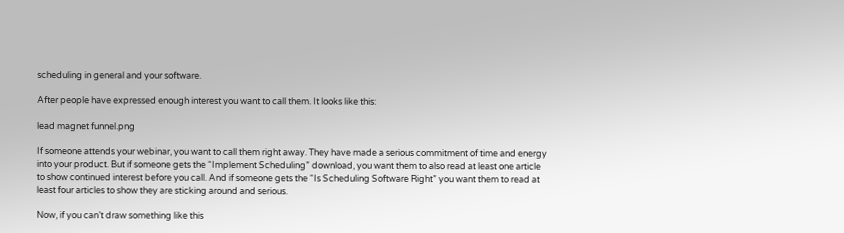scheduling in general and your software.

After people have expressed enough interest you want to call them. It looks like this:

lead magnet funnel.png

If someone attends your webinar, you want to call them right away. They have made a serious commitment of time and energy into your product. But if someone gets the “Implement Scheduling” download, you want them to also read at least one article to show continued interest before you call. And if someone gets the “Is Scheduling Software Right” you want them to read at least four articles to show they are sticking around and serious.

Now, if you can’t draw something like this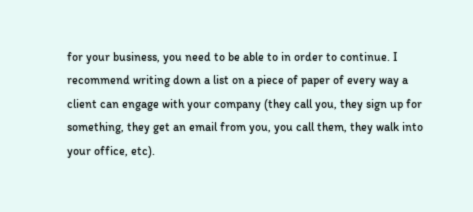for your business, you need to be able to in order to continue. I recommend writing down a list on a piece of paper of every way a client can engage with your company (they call you, they sign up for something, they get an email from you, you call them, they walk into your office, etc).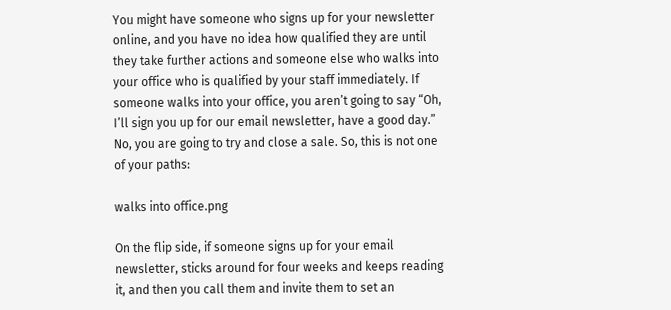You might have someone who signs up for your newsletter online, and you have no idea how qualified they are until they take further actions and someone else who walks into your office who is qualified by your staff immediately. If someone walks into your office, you aren’t going to say “Oh, I’ll sign you up for our email newsletter, have a good day.” No, you are going to try and close a sale. So, this is not one of your paths:

walks into office.png

On the flip side, if someone signs up for your email newsletter, sticks around for four weeks and keeps reading it, and then you call them and invite them to set an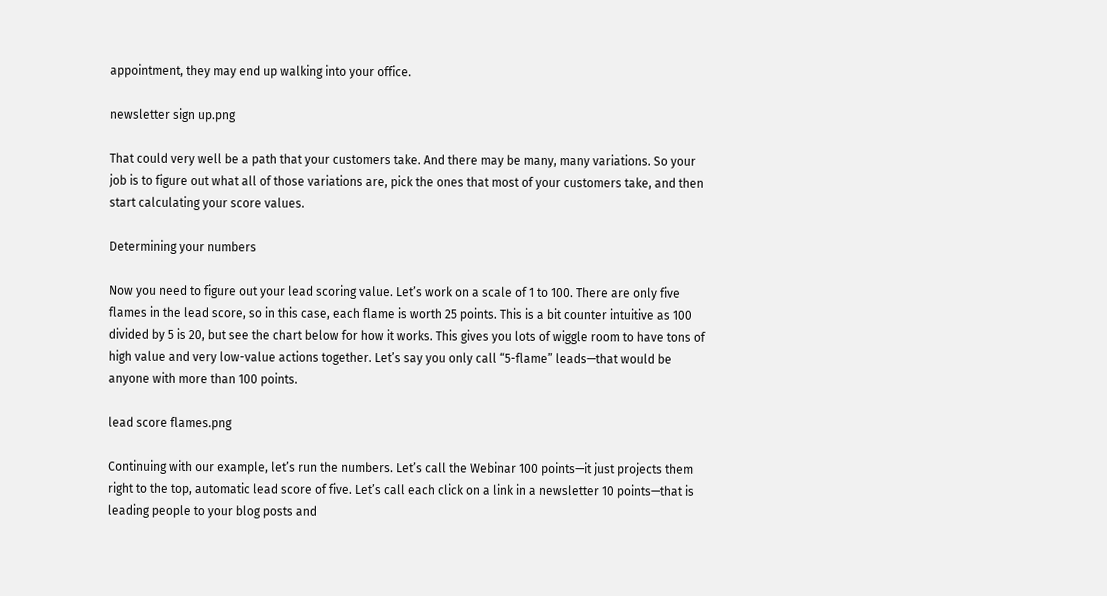appointment, they may end up walking into your office.

newsletter sign up.png

That could very well be a path that your customers take. And there may be many, many variations. So your job is to figure out what all of those variations are, pick the ones that most of your customers take, and then start calculating your score values.

Determining your numbers

Now you need to figure out your lead scoring value. Let’s work on a scale of 1 to 100. There are only five flames in the lead score, so in this case, each flame is worth 25 points. This is a bit counter intuitive as 100 divided by 5 is 20, but see the chart below for how it works. This gives you lots of wiggle room to have tons of high value and very low-value actions together. Let’s say you only call “5-flame” leads—that would be anyone with more than 100 points.

lead score flames.png

Continuing with our example, let’s run the numbers. Let’s call the Webinar 100 points—it just projects them right to the top, automatic lead score of five. Let’s call each click on a link in a newsletter 10 points—that is leading people to your blog posts and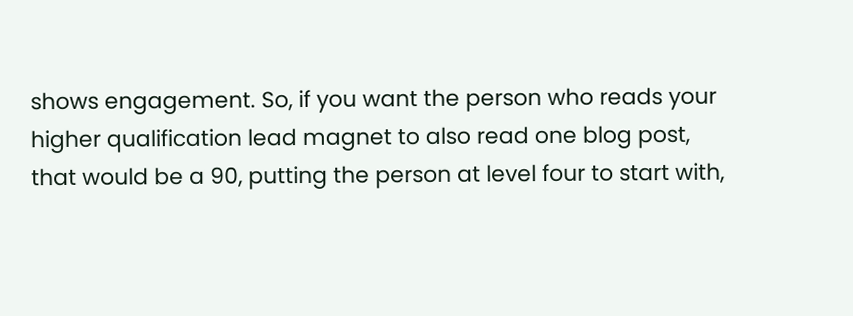shows engagement. So, if you want the person who reads your higher qualification lead magnet to also read one blog post, that would be a 90, putting the person at level four to start with,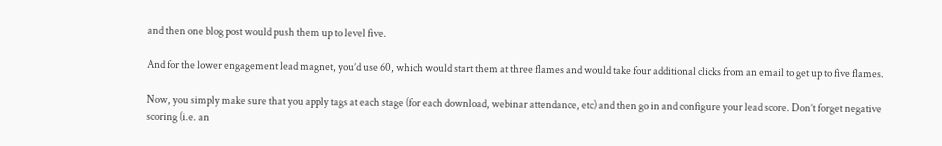and then one blog post would push them up to level five.

And for the lower engagement lead magnet, you’d use 60, which would start them at three flames and would take four additional clicks from an email to get up to five flames.

Now, you simply make sure that you apply tags at each stage (for each download, webinar attendance, etc) and then go in and configure your lead score. Don’t forget negative scoring (i.e. an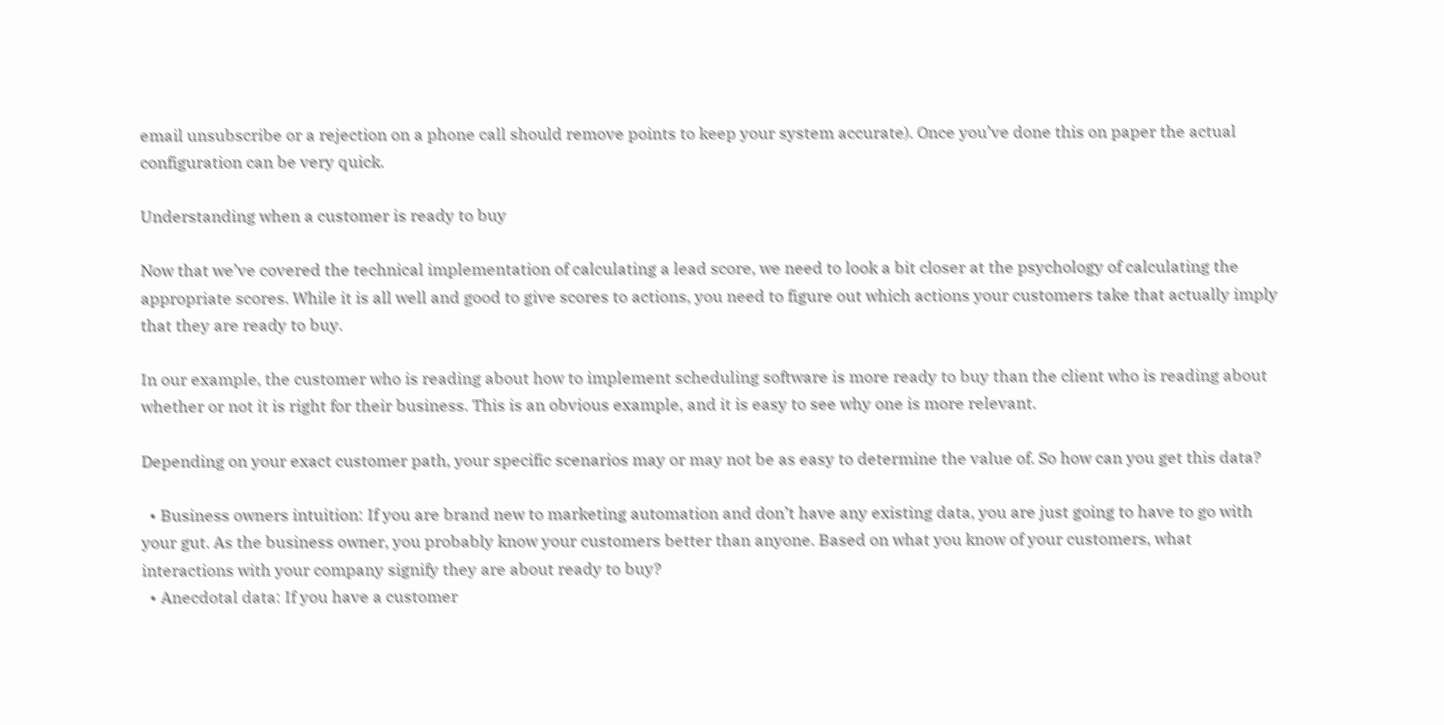email unsubscribe or a rejection on a phone call should remove points to keep your system accurate). Once you’ve done this on paper the actual configuration can be very quick.

Understanding when a customer is ready to buy

Now that we’ve covered the technical implementation of calculating a lead score, we need to look a bit closer at the psychology of calculating the appropriate scores. While it is all well and good to give scores to actions, you need to figure out which actions your customers take that actually imply that they are ready to buy.

In our example, the customer who is reading about how to implement scheduling software is more ready to buy than the client who is reading about whether or not it is right for their business. This is an obvious example, and it is easy to see why one is more relevant.

Depending on your exact customer path, your specific scenarios may or may not be as easy to determine the value of. So how can you get this data?

  • Business owners intuition: If you are brand new to marketing automation and don’t have any existing data, you are just going to have to go with your gut. As the business owner, you probably know your customers better than anyone. Based on what you know of your customers, what interactions with your company signify they are about ready to buy?
  • Anecdotal data: If you have a customer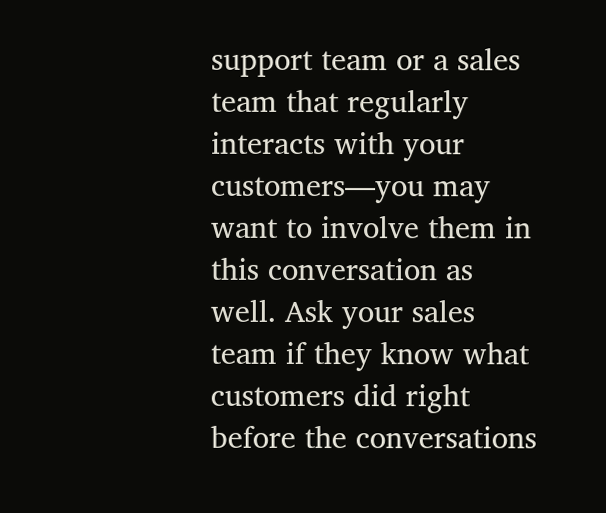support team or a sales team that regularly interacts with your customers—you may want to involve them in this conversation as well. Ask your sales team if they know what customers did right before the conversations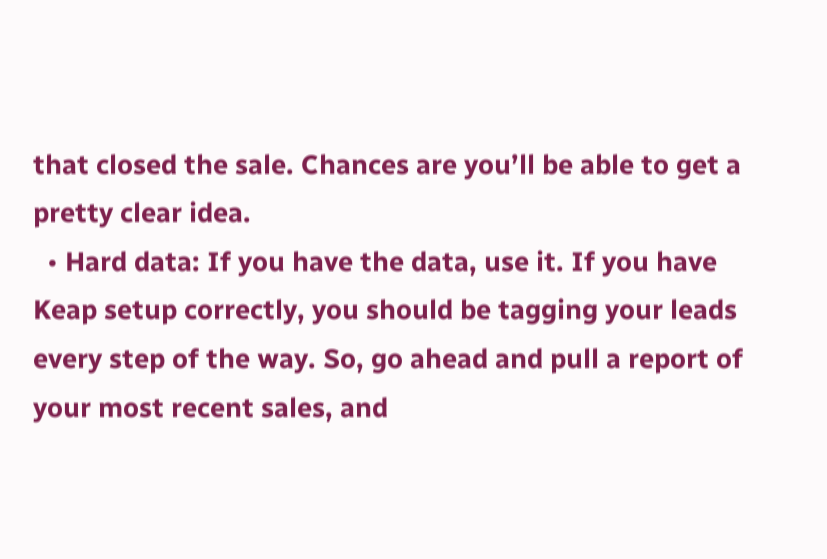that closed the sale. Chances are you’ll be able to get a pretty clear idea.
  • Hard data: If you have the data, use it. If you have Keap setup correctly, you should be tagging your leads every step of the way. So, go ahead and pull a report of your most recent sales, and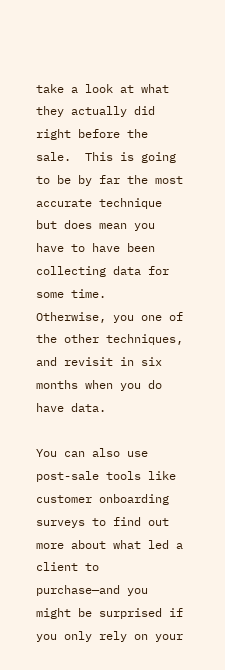take a look at what they actually did right before the sale.  This is going to be by far the most accurate technique but does mean you have to have been collecting data for some time.  Otherwise, you one of the other techniques, and revisit in six months when you do have data.

You can also use post-sale tools like customer onboarding surveys to find out more about what led a client to purchase—and you might be surprised if you only rely on your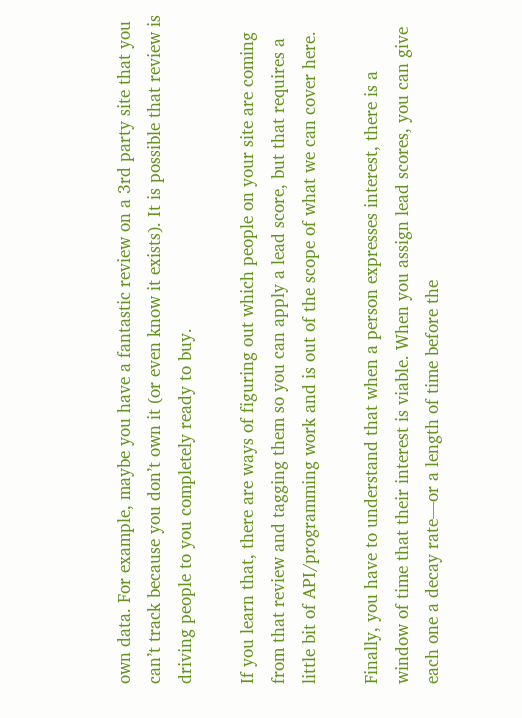own data. For example, maybe you have a fantastic review on a 3rd party site that you can’t track because you don’t own it (or even know it exists). It is possible that review is driving people to you completely ready to buy.

If you learn that, there are ways of figuring out which people on your site are coming from that review and tagging them so you can apply a lead score, but that requires a little bit of API/programming work and is out of the scope of what we can cover here.

Finally, you have to understand that when a person expresses interest, there is a window of time that their interest is viable. When you assign lead scores, you can give each one a decay rate—or a length of time before the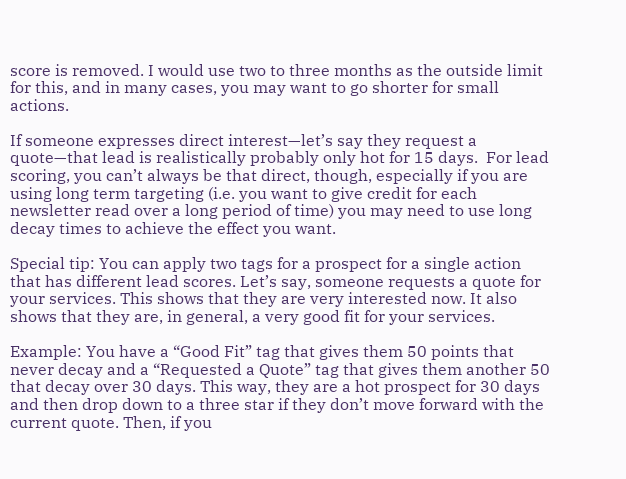score is removed. I would use two to three months as the outside limit for this, and in many cases, you may want to go shorter for small actions.

If someone expresses direct interest—let’s say they request a quote—that lead is realistically probably only hot for 15 days.  For lead scoring, you can’t always be that direct, though, especially if you are using long term targeting (i.e. you want to give credit for each newsletter read over a long period of time) you may need to use long decay times to achieve the effect you want.

Special tip: You can apply two tags for a prospect for a single action that has different lead scores. Let’s say, someone requests a quote for your services. This shows that they are very interested now. It also shows that they are, in general, a very good fit for your services.

Example: You have a “Good Fit” tag that gives them 50 points that never decay and a “Requested a Quote” tag that gives them another 50 that decay over 30 days. This way, they are a hot prospect for 30 days and then drop down to a three star if they don’t move forward with the current quote. Then, if you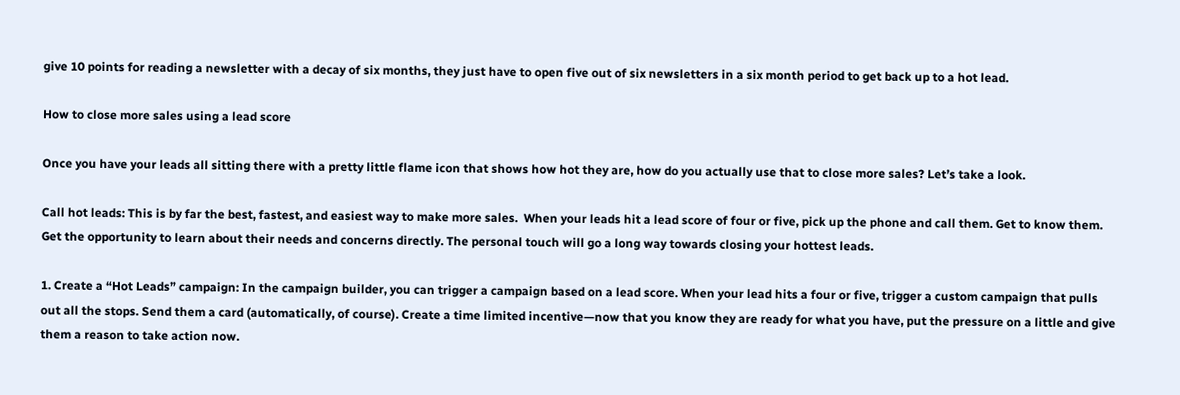give 10 points for reading a newsletter with a decay of six months, they just have to open five out of six newsletters in a six month period to get back up to a hot lead.

How to close more sales using a lead score

Once you have your leads all sitting there with a pretty little flame icon that shows how hot they are, how do you actually use that to close more sales? Let’s take a look.

Call hot leads: This is by far the best, fastest, and easiest way to make more sales.  When your leads hit a lead score of four or five, pick up the phone and call them. Get to know them. Get the opportunity to learn about their needs and concerns directly. The personal touch will go a long way towards closing your hottest leads.

1. Create a “Hot Leads” campaign: In the campaign builder, you can trigger a campaign based on a lead score. When your lead hits a four or five, trigger a custom campaign that pulls out all the stops. Send them a card (automatically, of course). Create a time limited incentive—now that you know they are ready for what you have, put the pressure on a little and give them a reason to take action now.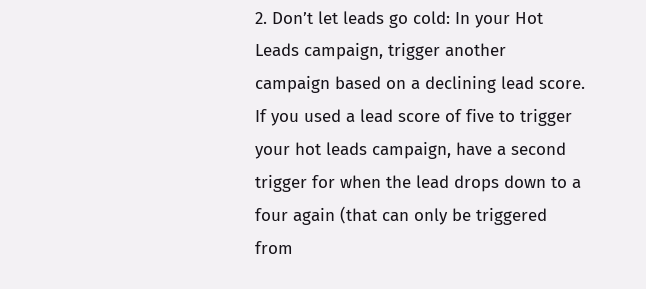2. Don’t let leads go cold: In your Hot Leads campaign, trigger another campaign based on a declining lead score. If you used a lead score of five to trigger your hot leads campaign, have a second trigger for when the lead drops down to a four again (that can only be triggered from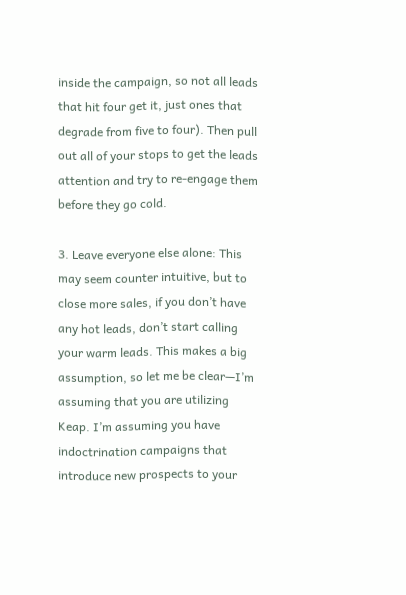inside the campaign, so not all leads that hit four get it, just ones that degrade from five to four). Then pull out all of your stops to get the leads attention and try to re-engage them before they go cold.

3. Leave everyone else alone: This may seem counter intuitive, but to close more sales, if you don’t have any hot leads, don’t start calling your warm leads. This makes a big assumption, so let me be clear—I’m assuming that you are utilizing Keap. I’m assuming you have indoctrination campaigns that introduce new prospects to your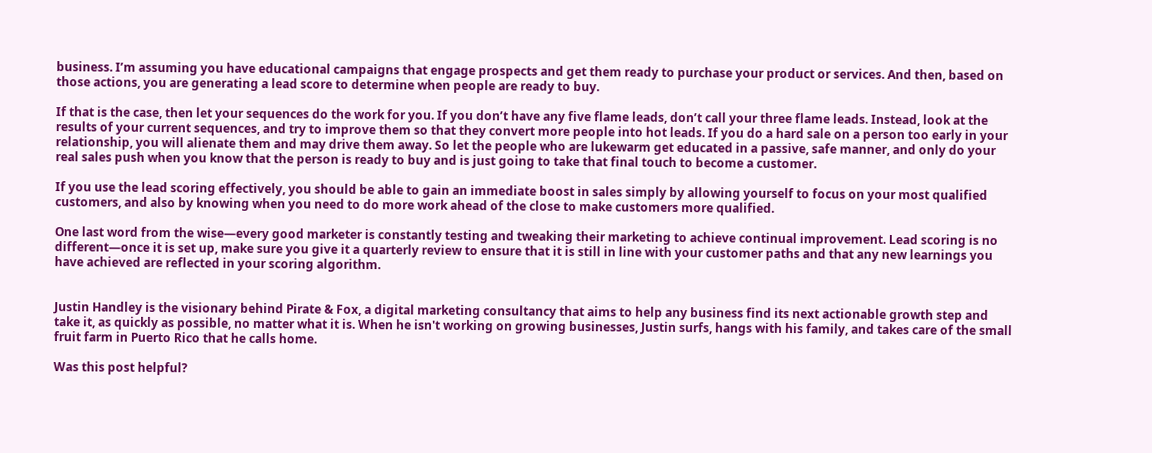business. I’m assuming you have educational campaigns that engage prospects and get them ready to purchase your product or services. And then, based on those actions, you are generating a lead score to determine when people are ready to buy.

If that is the case, then let your sequences do the work for you. If you don’t have any five flame leads, don’t call your three flame leads. Instead, look at the results of your current sequences, and try to improve them so that they convert more people into hot leads. If you do a hard sale on a person too early in your relationship, you will alienate them and may drive them away. So let the people who are lukewarm get educated in a passive, safe manner, and only do your real sales push when you know that the person is ready to buy and is just going to take that final touch to become a customer.

If you use the lead scoring effectively, you should be able to gain an immediate boost in sales simply by allowing yourself to focus on your most qualified customers, and also by knowing when you need to do more work ahead of the close to make customers more qualified.

One last word from the wise—every good marketer is constantly testing and tweaking their marketing to achieve continual improvement. Lead scoring is no different—once it is set up, make sure you give it a quarterly review to ensure that it is still in line with your customer paths and that any new learnings you have achieved are reflected in your scoring algorithm.


Justin Handley is the visionary behind Pirate & Fox, a digital marketing consultancy that aims to help any business find its next actionable growth step and take it, as quickly as possible, no matter what it is. When he isn't working on growing businesses, Justin surfs, hangs with his family, and takes care of the small fruit farm in Puerto Rico that he calls home.

Was this post helpful?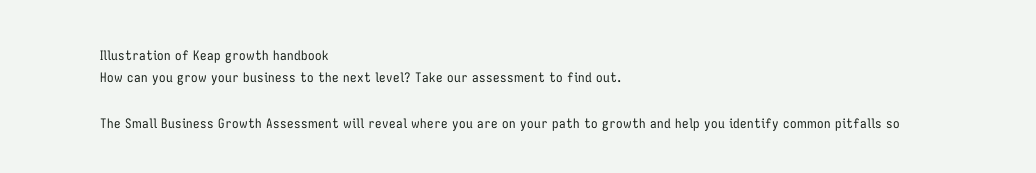Illustration of Keap growth handbook
How can you grow your business to the next level? Take our assessment to find out.

The Small Business Growth Assessment will reveal where you are on your path to growth and help you identify common pitfalls so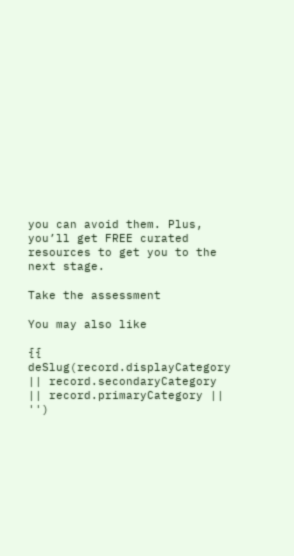you can avoid them. Plus, you’ll get FREE curated resources to get you to the next stage.

Take the assessment

You may also like

{{ deSlug(record.displayCategory || record.secondaryCategory || record.primaryCategory || '')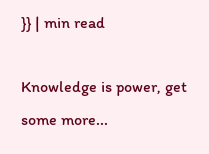}} | min read

Knowledge is power, get some more...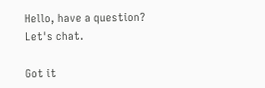Hello, have a question? Let's chat.

Got it